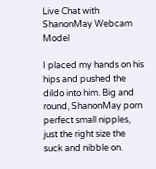Live Chat with ShanonMay Webcam Model

I placed my hands on his hips and pushed the dildo into him. Big and round, ShanonMay porn perfect small nipples, just the right size the suck and nibble on.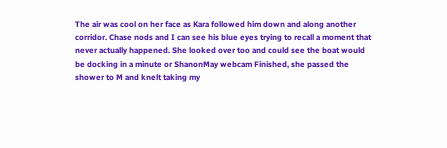The air was cool on her face as Kara followed him down and along another corridor. Chase nods and I can see his blue eyes trying to recall a moment that never actually happened. She looked over too and could see the boat would be docking in a minute or ShanonMay webcam Finished, she passed the shower to M and knelt taking my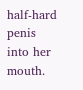half-hard penis into her mouth.